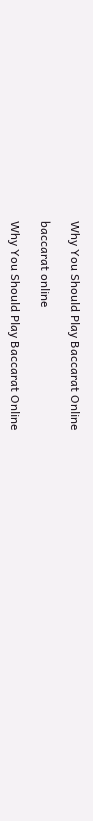Why You Should Play Baccarat Online

baccarat online

Why You Should Play Baccarat Online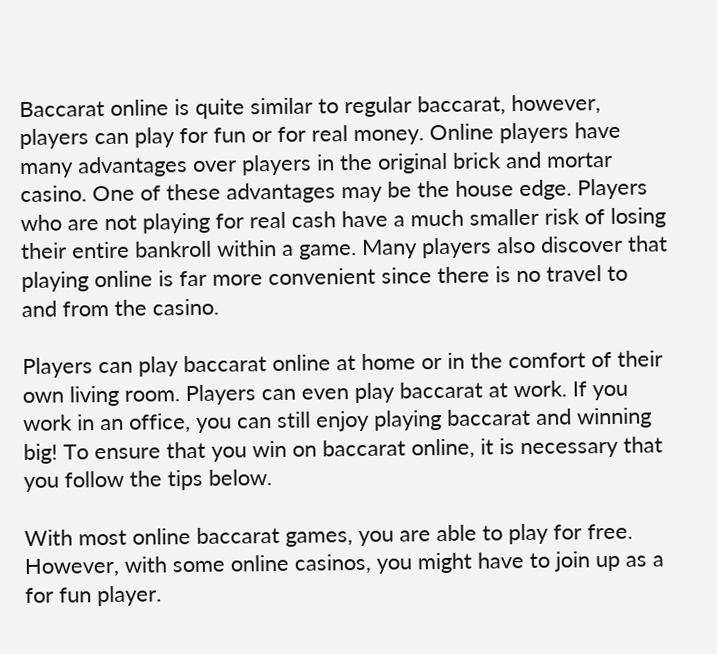Baccarat online is quite similar to regular baccarat, however, players can play for fun or for real money. Online players have many advantages over players in the original brick and mortar casino. One of these advantages may be the house edge. Players who are not playing for real cash have a much smaller risk of losing their entire bankroll within a game. Many players also discover that playing online is far more convenient since there is no travel to and from the casino.

Players can play baccarat online at home or in the comfort of their own living room. Players can even play baccarat at work. If you work in an office, you can still enjoy playing baccarat and winning big! To ensure that you win on baccarat online, it is necessary that you follow the tips below.

With most online baccarat games, you are able to play for free. However, with some online casinos, you might have to join up as a for fun player.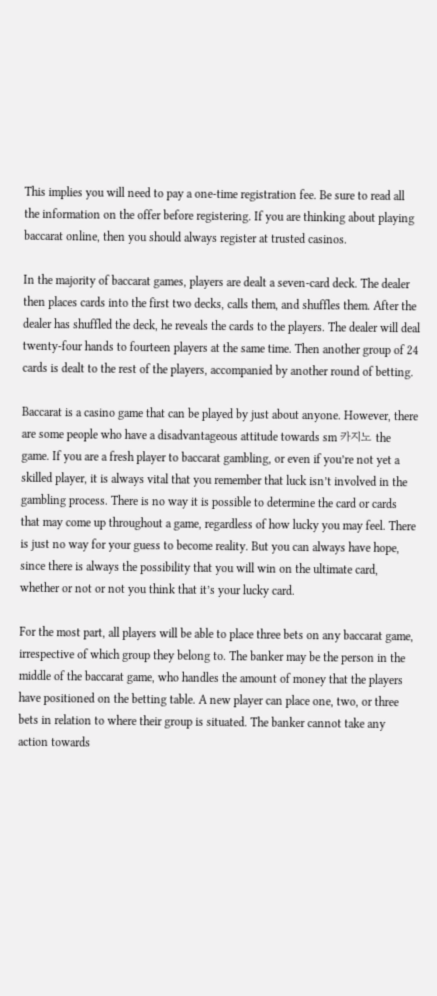This implies you will need to pay a one-time registration fee. Be sure to read all the information on the offer before registering. If you are thinking about playing baccarat online, then you should always register at trusted casinos.

In the majority of baccarat games, players are dealt a seven-card deck. The dealer then places cards into the first two decks, calls them, and shuffles them. After the dealer has shuffled the deck, he reveals the cards to the players. The dealer will deal twenty-four hands to fourteen players at the same time. Then another group of 24 cards is dealt to the rest of the players, accompanied by another round of betting.

Baccarat is a casino game that can be played by just about anyone. However, there are some people who have a disadvantageous attitude towards sm 카지노 the game. If you are a fresh player to baccarat gambling, or even if you’re not yet a skilled player, it is always vital that you remember that luck isn’t involved in the gambling process. There is no way it is possible to determine the card or cards that may come up throughout a game, regardless of how lucky you may feel. There is just no way for your guess to become reality. But you can always have hope, since there is always the possibility that you will win on the ultimate card, whether or not or not you think that it’s your lucky card.

For the most part, all players will be able to place three bets on any baccarat game, irrespective of which group they belong to. The banker may be the person in the middle of the baccarat game, who handles the amount of money that the players have positioned on the betting table. A new player can place one, two, or three bets in relation to where their group is situated. The banker cannot take any action towards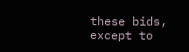these bids, except to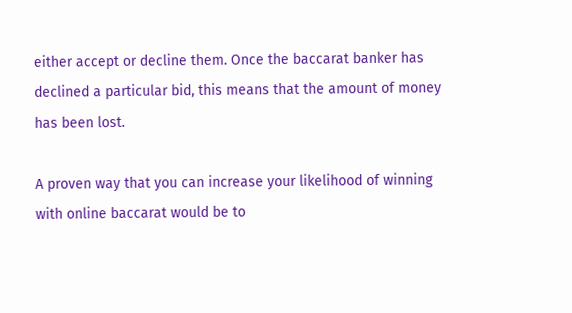either accept or decline them. Once the baccarat banker has declined a particular bid, this means that the amount of money has been lost.

A proven way that you can increase your likelihood of winning with online baccarat would be to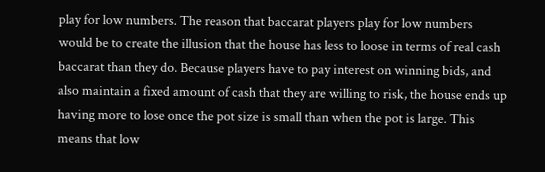play for low numbers. The reason that baccarat players play for low numbers would be to create the illusion that the house has less to loose in terms of real cash baccarat than they do. Because players have to pay interest on winning bids, and also maintain a fixed amount of cash that they are willing to risk, the house ends up having more to lose once the pot size is small than when the pot is large. This means that low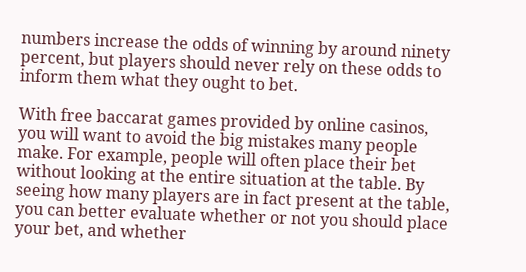numbers increase the odds of winning by around ninety percent, but players should never rely on these odds to inform them what they ought to bet.

With free baccarat games provided by online casinos, you will want to avoid the big mistakes many people make. For example, people will often place their bet without looking at the entire situation at the table. By seeing how many players are in fact present at the table, you can better evaluate whether or not you should place your bet, and whether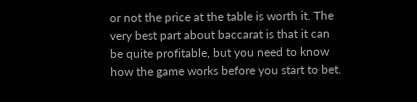or not the price at the table is worth it. The very best part about baccarat is that it can be quite profitable, but you need to know how the game works before you start to bet.